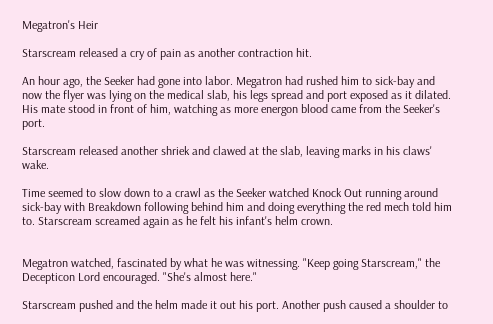Megatron's Heir

Starscream released a cry of pain as another contraction hit.

An hour ago, the Seeker had gone into labor. Megatron had rushed him to sick-bay and now the flyer was lying on the medical slab, his legs spread and port exposed as it dilated. His mate stood in front of him, watching as more energon blood came from the Seeker's port.

Starscream released another shriek and clawed at the slab, leaving marks in his claws' wake.

Time seemed to slow down to a crawl as the Seeker watched Knock Out running around sick-bay with Breakdown following behind him and doing everything the red mech told him to. Starscream screamed again as he felt his infant's helm crown.


Megatron watched, fascinated by what he was witnessing. "Keep going Starscream," the Decepticon Lord encouraged. "She's almost here."

Starscream pushed and the helm made it out his port. Another push caused a shoulder to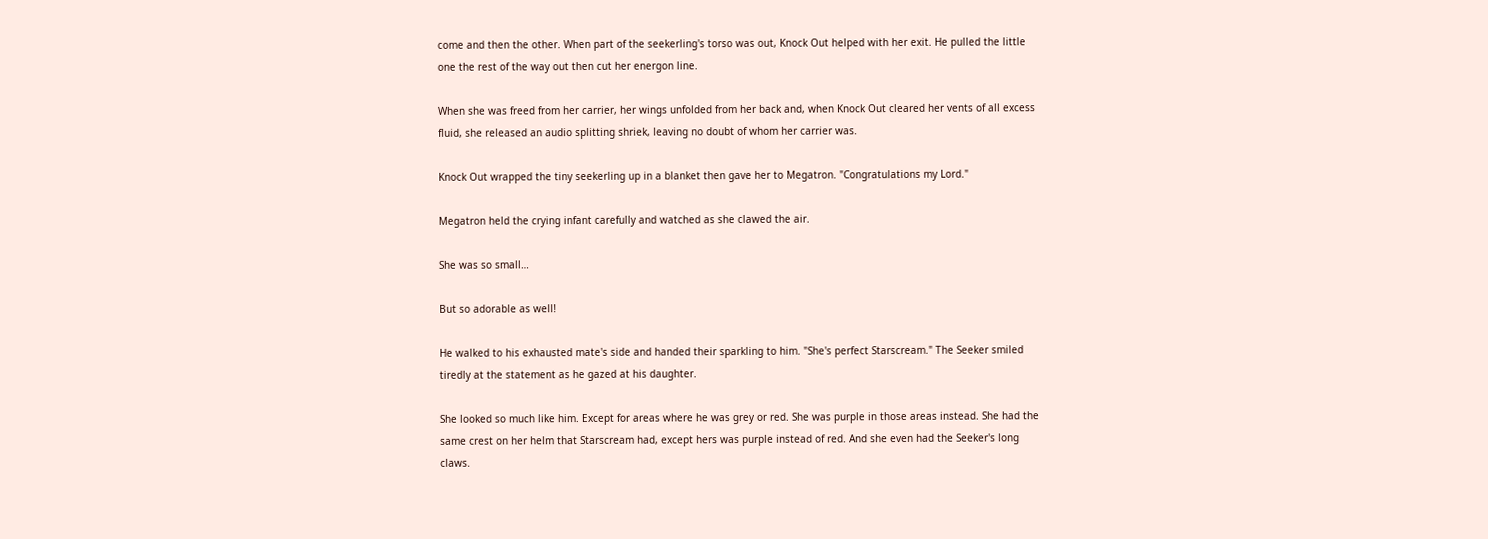come and then the other. When part of the seekerling's torso was out, Knock Out helped with her exit. He pulled the little one the rest of the way out then cut her energon line.

When she was freed from her carrier, her wings unfolded from her back and, when Knock Out cleared her vents of all excess fluid, she released an audio splitting shriek, leaving no doubt of whom her carrier was.

Knock Out wrapped the tiny seekerling up in a blanket then gave her to Megatron. "Congratulations my Lord."

Megatron held the crying infant carefully and watched as she clawed the air.

She was so small…

But so adorable as well!

He walked to his exhausted mate's side and handed their sparkling to him. "She's perfect Starscream." The Seeker smiled tiredly at the statement as he gazed at his daughter.

She looked so much like him. Except for areas where he was grey or red. She was purple in those areas instead. She had the same crest on her helm that Starscream had, except hers was purple instead of red. And she even had the Seeker's long claws.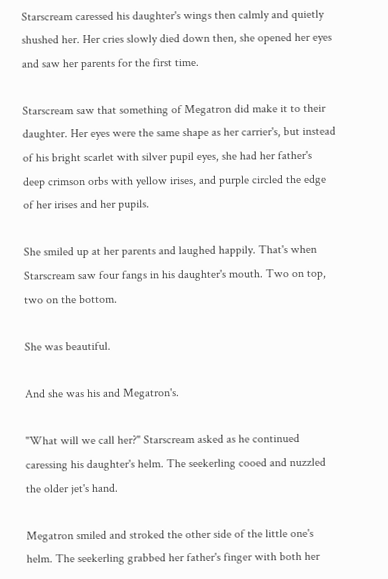Starscream caressed his daughter's wings then calmly and quietly shushed her. Her cries slowly died down then, she opened her eyes and saw her parents for the first time.

Starscream saw that something of Megatron did make it to their daughter. Her eyes were the same shape as her carrier's, but instead of his bright scarlet with silver pupil eyes, she had her father's deep crimson orbs with yellow irises, and purple circled the edge of her irises and her pupils.

She smiled up at her parents and laughed happily. That's when Starscream saw four fangs in his daughter's mouth. Two on top, two on the bottom.

She was beautiful.

And she was his and Megatron's.

"What will we call her?" Starscream asked as he continued caressing his daughter's helm. The seekerling cooed and nuzzled the older jet's hand.

Megatron smiled and stroked the other side of the little one's helm. The seekerling grabbed her father's finger with both her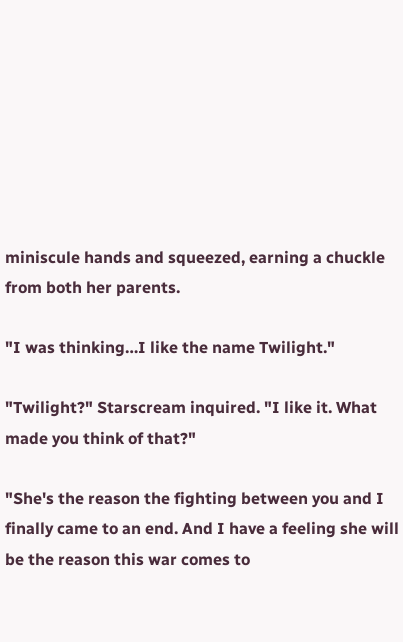miniscule hands and squeezed, earning a chuckle from both her parents.

"I was thinking…I like the name Twilight."

"Twilight?" Starscream inquired. "I like it. What made you think of that?"

"She's the reason the fighting between you and I finally came to an end. And I have a feeling she will be the reason this war comes to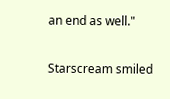an end as well."

Starscream smiled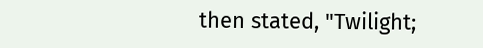then stated, "Twilight;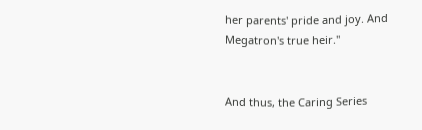her parents' pride and joy. And Megatron's true heir."


And thus, the Caring Series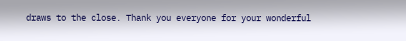draws to the close. Thank you everyone for your wonderful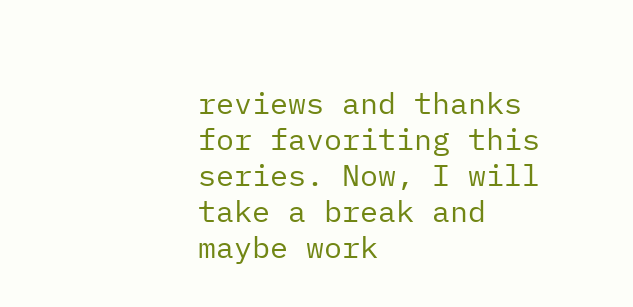reviews and thanks for favoriting this series. Now, I will take a break and maybe work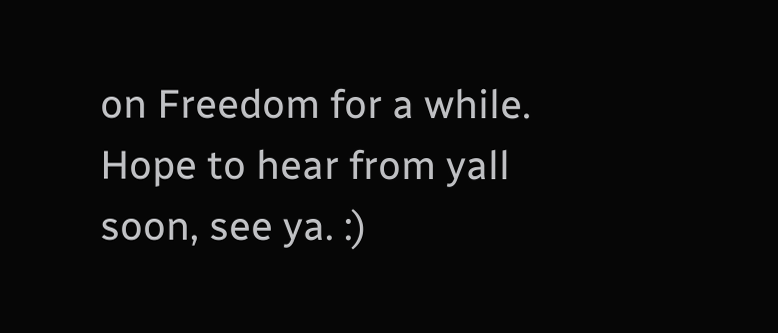on Freedom for a while. Hope to hear from yall soon, see ya. :)